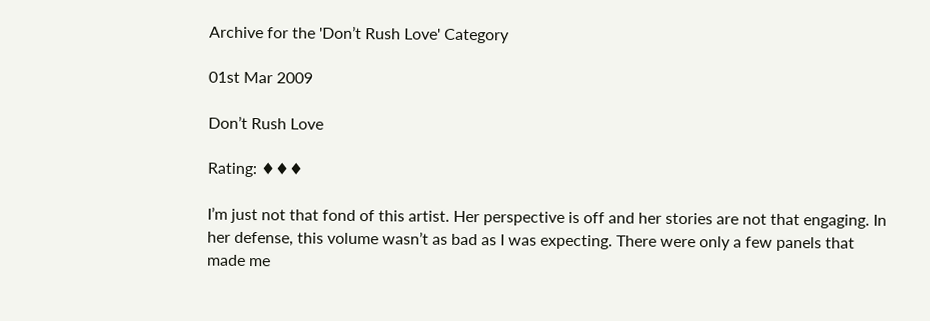Archive for the 'Don’t Rush Love' Category

01st Mar 2009

Don’t Rush Love

Rating: ♦♦♦

I’m just not that fond of this artist. Her perspective is off and her stories are not that engaging. In her defense, this volume wasn’t as bad as I was expecting. There were only a few panels that made me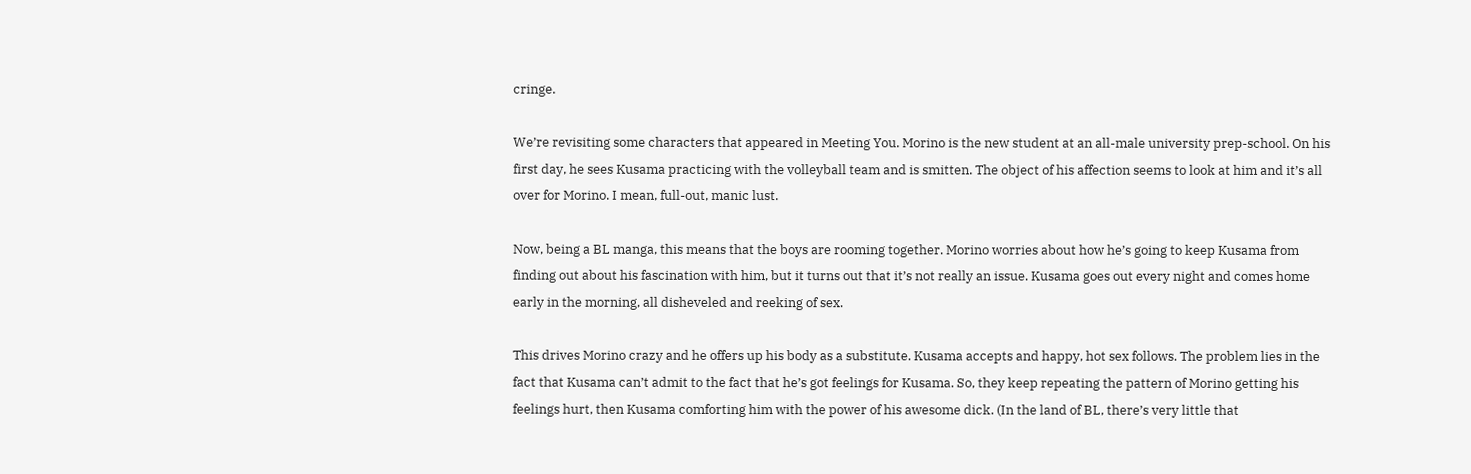cringe.

We’re revisiting some characters that appeared in Meeting You. Morino is the new student at an all-male university prep-school. On his first day, he sees Kusama practicing with the volleyball team and is smitten. The object of his affection seems to look at him and it’s all over for Morino. I mean, full-out, manic lust.

Now, being a BL manga, this means that the boys are rooming together. Morino worries about how he’s going to keep Kusama from finding out about his fascination with him, but it turns out that it’s not really an issue. Kusama goes out every night and comes home early in the morning, all disheveled and reeking of sex.

This drives Morino crazy and he offers up his body as a substitute. Kusama accepts and happy, hot sex follows. The problem lies in the fact that Kusama can’t admit to the fact that he’s got feelings for Kusama. So, they keep repeating the pattern of Morino getting his feelings hurt, then Kusama comforting him with the power of his awesome dick. (In the land of BL, there’s very little that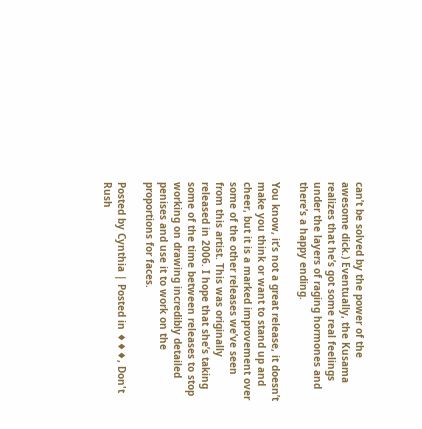can’t be solved by the power of the awesome dick.) Eventually, the Kusama realizes that he’s got some real feelings under the layers of raging hormones and there’s a happy ending.

You know, it’s not a great release, it doesn’t make you think or want to stand up and cheer, but it is a marked improvement over some of the other releases we’ve seen from this artist. This was originally released in 2006. I hope that she’s taking some of the time between releases to stop working on drawing incredibly detailed penises and use it to work on the proportions for faces.

Posted by Cynthia | Posted in ♦♦♦, Don't Rush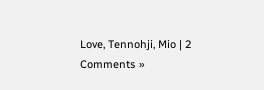Love, Tennohji, Mio | 2 Comments »